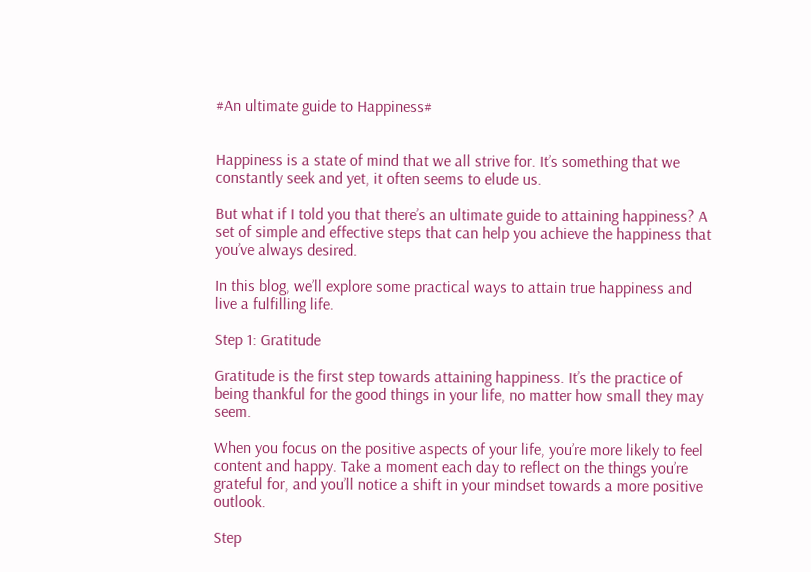#An ultimate guide to Happiness#


Happiness is a state of mind that we all strive for. It’s something that we constantly seek and yet, it often seems to elude us.

But what if I told you that there’s an ultimate guide to attaining happiness? A set of simple and effective steps that can help you achieve the happiness that you’ve always desired.

In this blog, we’ll explore some practical ways to attain true happiness and live a fulfilling life.

Step 1: Gratitude

Gratitude is the first step towards attaining happiness. It’s the practice of being thankful for the good things in your life, no matter how small they may seem.

When you focus on the positive aspects of your life, you’re more likely to feel content and happy. Take a moment each day to reflect on the things you’re grateful for, and you’ll notice a shift in your mindset towards a more positive outlook.

Step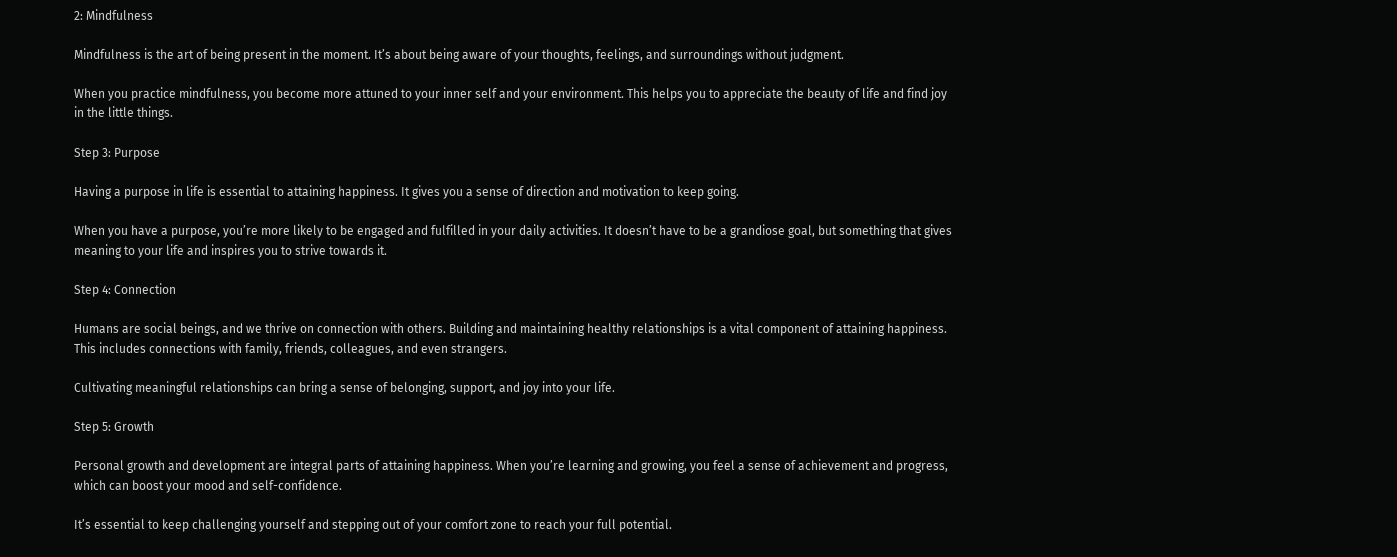2: Mindfulness

Mindfulness is the art of being present in the moment. It’s about being aware of your thoughts, feelings, and surroundings without judgment.

When you practice mindfulness, you become more attuned to your inner self and your environment. This helps you to appreciate the beauty of life and find joy in the little things.

Step 3: Purpose

Having a purpose in life is essential to attaining happiness. It gives you a sense of direction and motivation to keep going.

When you have a purpose, you’re more likely to be engaged and fulfilled in your daily activities. It doesn’t have to be a grandiose goal, but something that gives meaning to your life and inspires you to strive towards it.

Step 4: Connection

Humans are social beings, and we thrive on connection with others. Building and maintaining healthy relationships is a vital component of attaining happiness. This includes connections with family, friends, colleagues, and even strangers.

Cultivating meaningful relationships can bring a sense of belonging, support, and joy into your life.

Step 5: Growth

Personal growth and development are integral parts of attaining happiness. When you’re learning and growing, you feel a sense of achievement and progress, which can boost your mood and self-confidence.

It’s essential to keep challenging yourself and stepping out of your comfort zone to reach your full potential.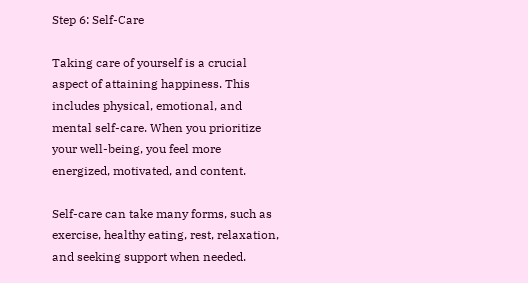Step 6: Self-Care

Taking care of yourself is a crucial aspect of attaining happiness. This includes physical, emotional, and mental self-care. When you prioritize your well-being, you feel more energized, motivated, and content.

Self-care can take many forms, such as exercise, healthy eating, rest, relaxation, and seeking support when needed.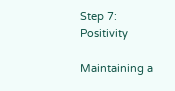Step 7: Positivity

Maintaining a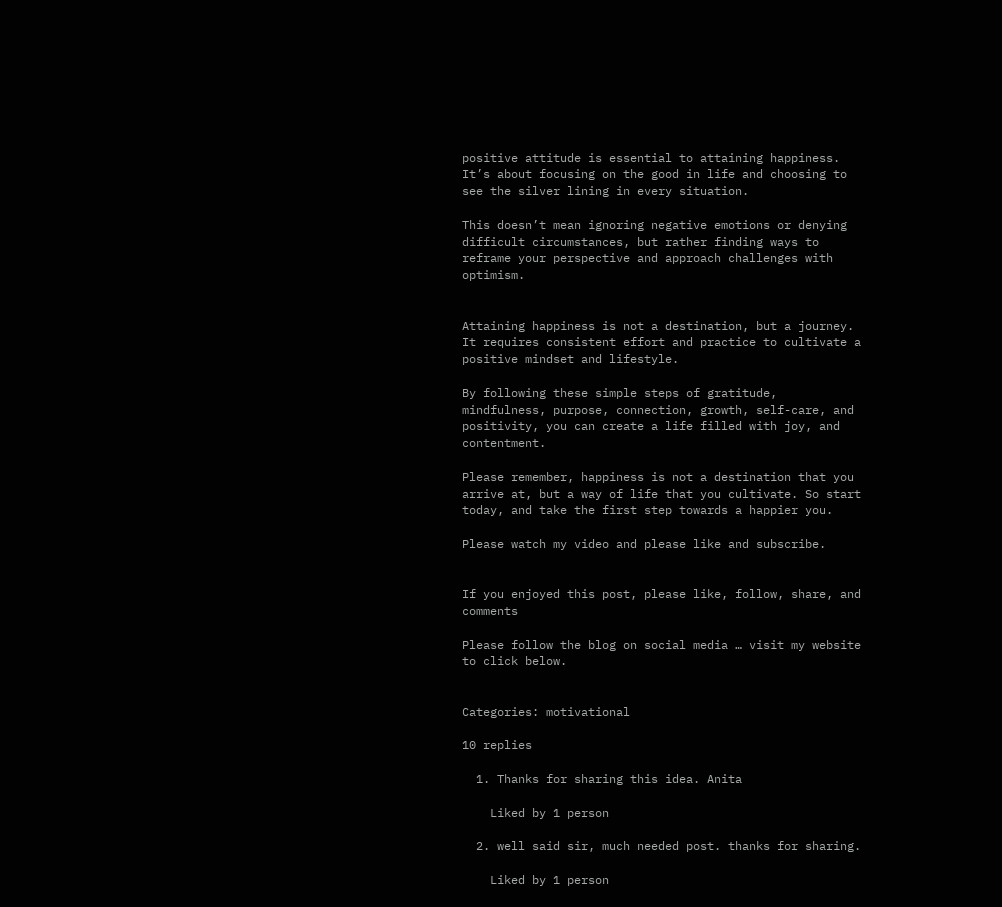positive attitude is essential to attaining happiness. It’s about focusing on the good in life and choosing to see the silver lining in every situation.

This doesn’t mean ignoring negative emotions or denying difficult circumstances, but rather finding ways to reframe your perspective and approach challenges with optimism.


Attaining happiness is not a destination, but a journey. It requires consistent effort and practice to cultivate a positive mindset and lifestyle.

By following these simple steps of gratitude, mindfulness, purpose, connection, growth, self-care, and positivity, you can create a life filled with joy, and contentment.

Please remember, happiness is not a destination that you arrive at, but a way of life that you cultivate. So start today, and take the first step towards a happier you.

Please watch my video and please like and subscribe.


If you enjoyed this post, please like, follow, share, and comments

Please follow the blog on social media … visit my website to click below.


Categories: motivational

10 replies

  1. Thanks for sharing this idea. Anita

    Liked by 1 person

  2. well said sir, much needed post. thanks for sharing.

    Liked by 1 person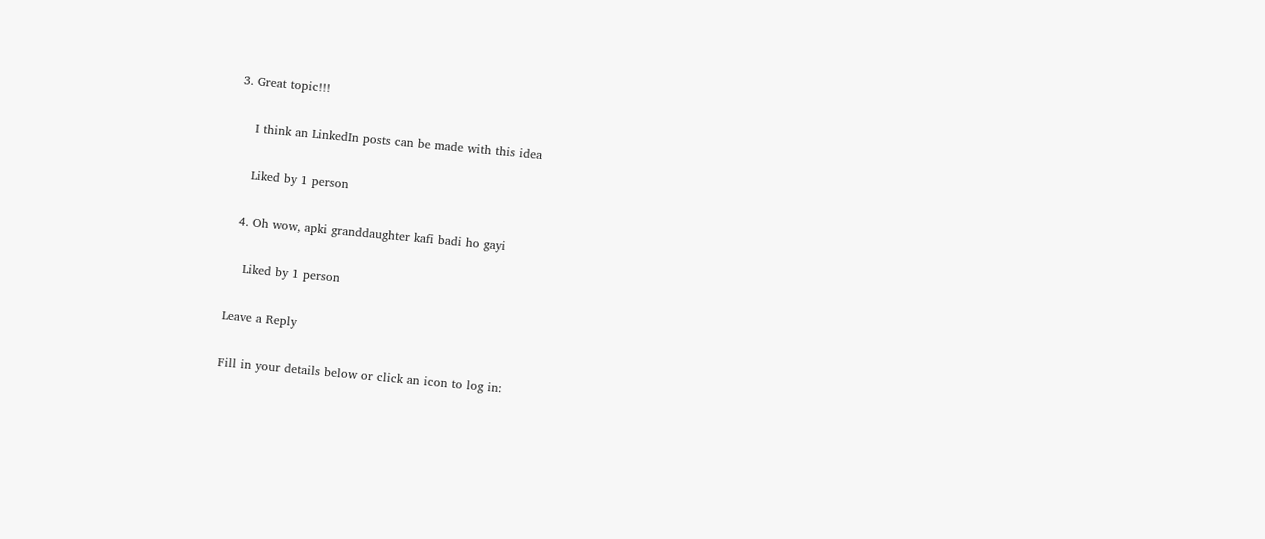3. Great topic!!!

    I think an LinkedIn posts can be made with this idea

    Liked by 1 person

  4. Oh wow, apki granddaughter kafi badi ho gayi

    Liked by 1 person

Leave a Reply

Fill in your details below or click an icon to log in: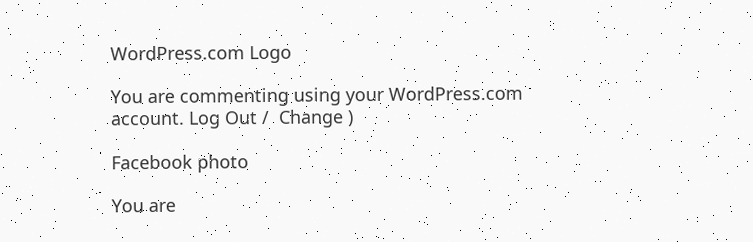WordPress.com Logo

You are commenting using your WordPress.com account. Log Out /  Change )

Facebook photo

You are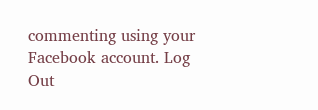commenting using your Facebook account. Log Out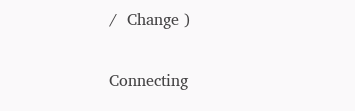/  Change )

Connecting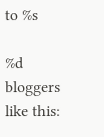to %s

%d bloggers like this: